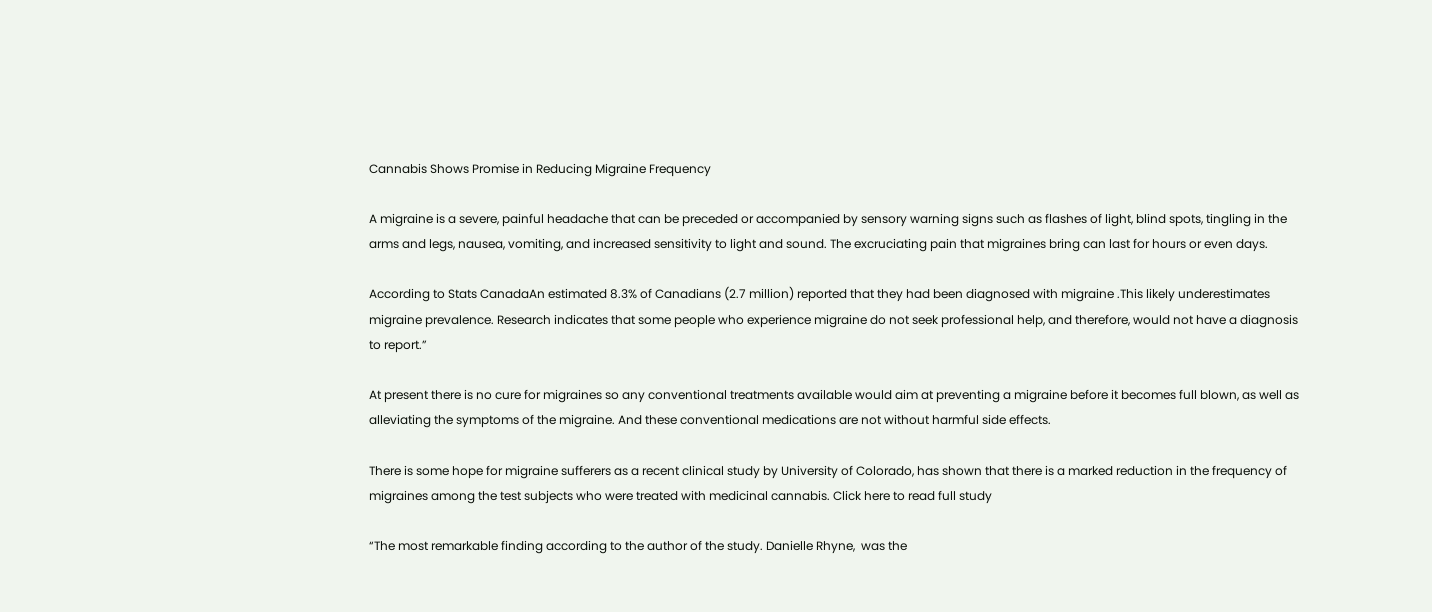Cannabis Shows Promise in Reducing Migraine Frequency

A migraine is a severe, painful headache that can be preceded or accompanied by sensory warning signs such as flashes of light, blind spots, tingling in the arms and legs, nausea, vomiting, and increased sensitivity to light and sound. The excruciating pain that migraines bring can last for hours or even days.

According to Stats CanadaAn estimated 8.3% of Canadians (2.7 million) reported that they had been diagnosed with migraine .This likely underestimates migraine prevalence. Research indicates that some people who experience migraine do not seek professional help, and therefore, would not have a diagnosis to report.”

At present there is no cure for migraines so any conventional treatments available would aim at preventing a migraine before it becomes full blown, as well as alleviating the symptoms of the migraine. And these conventional medications are not without harmful side effects.

There is some hope for migraine sufferers as a recent clinical study by University of Colorado, has shown that there is a marked reduction in the frequency of migraines among the test subjects who were treated with medicinal cannabis. Click here to read full study

“The most remarkable finding according to the author of the study. Danielle Rhyne,  was the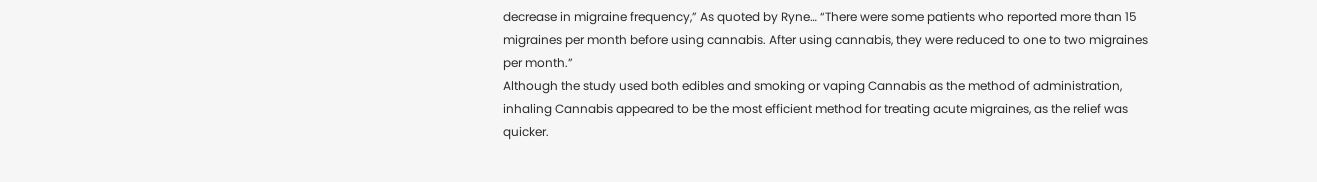decrease in migraine frequency,” As quoted by Ryne… “There were some patients who reported more than 15 migraines per month before using cannabis. After using cannabis, they were reduced to one to two migraines per month.”
Although the study used both edibles and smoking or vaping Cannabis as the method of administration, inhaling Cannabis appeared to be the most efficient method for treating acute migraines, as the relief was quicker.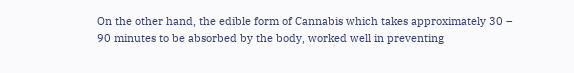On the other hand, the edible form of Cannabis which takes approximately 30 – 90 minutes to be absorbed by the body, worked well in preventing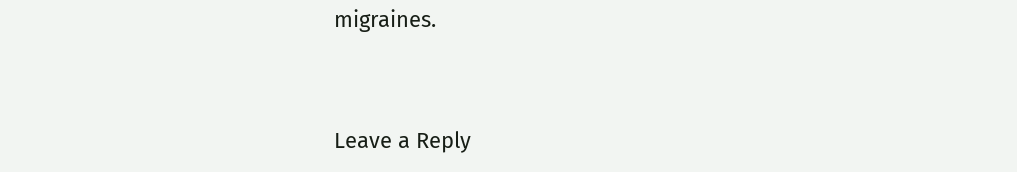migraines.


Leave a Reply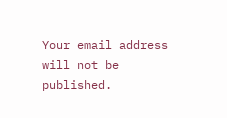Your email address will not be published.